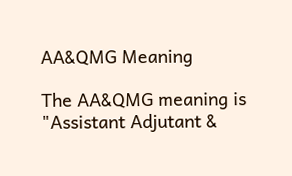AA&QMG Meaning

The AA&QMG meaning is "Assistant Adjutant &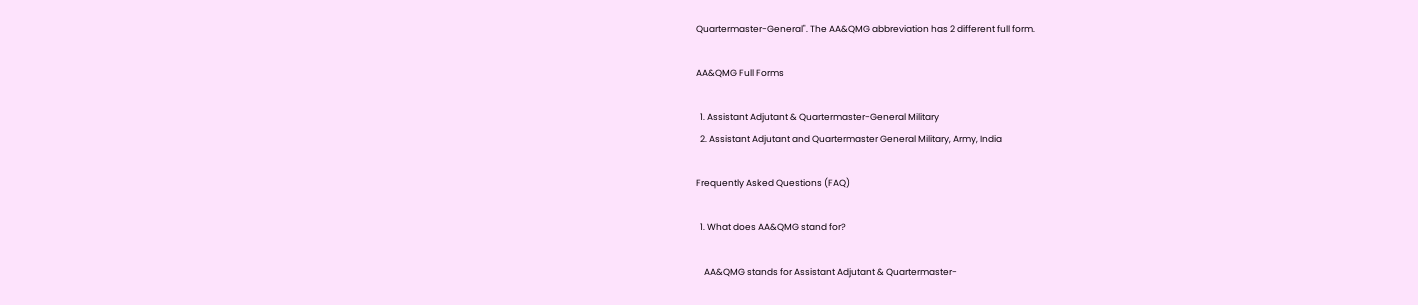Quartermaster-General". The AA&QMG abbreviation has 2 different full form.

AA&QMG Full Forms

  1. Assistant Adjutant & Quartermaster-General Military
  2. Assistant Adjutant and Quartermaster General Military, Army, India

Frequently Asked Questions (FAQ)

  1. What does AA&QMG stand for?

    AA&QMG stands for Assistant Adjutant & Quartermaster-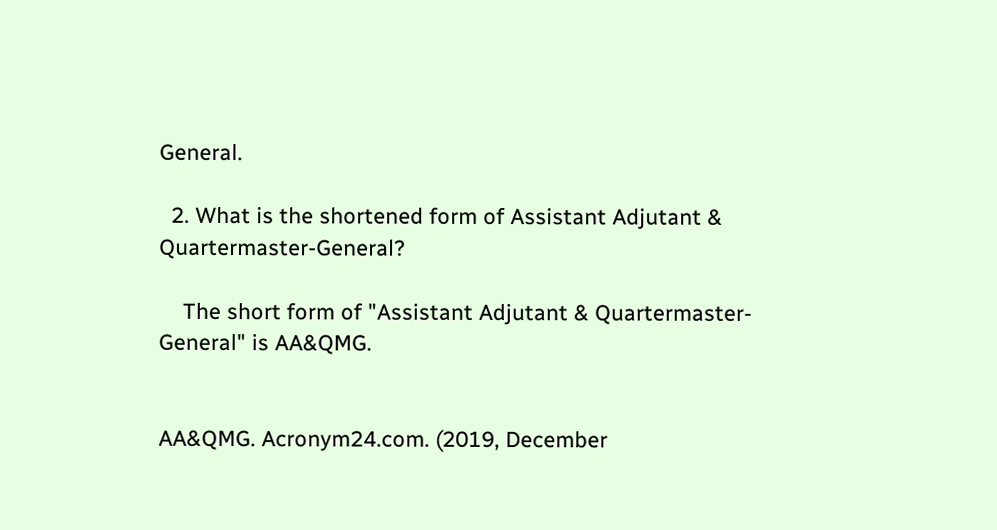General.

  2. What is the shortened form of Assistant Adjutant & Quartermaster-General?

    The short form of "Assistant Adjutant & Quartermaster-General" is AA&QMG.


AA&QMG. Acronym24.com. (2019, December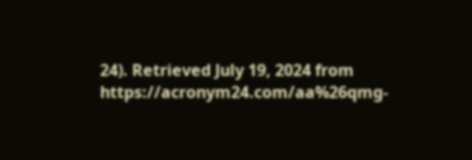24). Retrieved July 19, 2024 from https://acronym24.com/aa%26qmg-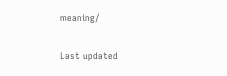meaning/

Last updated